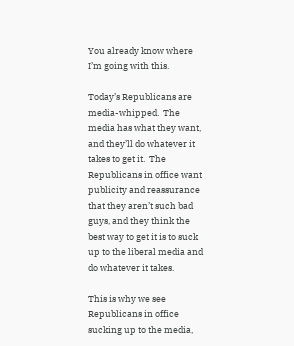You already know where I’m going with this.

Today’s Republicans are media-whipped.  The media has what they want, and they’ll do whatever it takes to get it.  The Republicans in office want publicity and reassurance that they aren’t such bad guys, and they think the best way to get it is to suck up to the liberal media and do whatever it takes.

This is why we see Republicans in office sucking up to the media,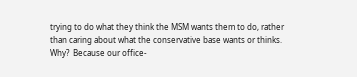trying to do what they think the MSM wants them to do, rather than caring about what the conservative base wants or thinks.  Why?  Because our office-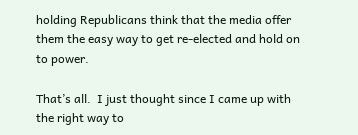holding Republicans think that the media offer them the easy way to get re-elected and hold on to power.

That’s all.  I just thought since I came up with the right way to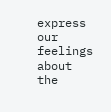express our feelings about the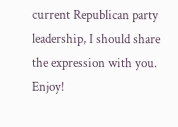current Republican party leadership, I should share the expression with you.  Enjoy!